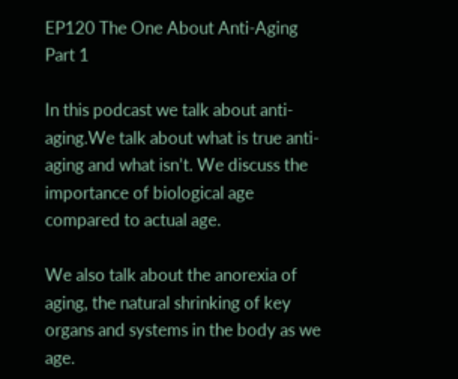EP120 The One About Anti-Aging Part 1

In this podcast we talk about anti-aging.We talk about what is true anti-aging and what isn’t. We discuss the importance of biological age compared to actual age.

We also talk about the anorexia of aging, the natural shrinking of key organs and systems in the body as we age.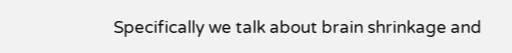Specifically we talk about brain shrinkage and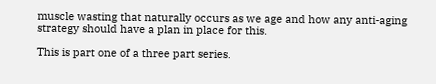muscle wasting that naturally occurs as we age and how any anti-aging strategy should have a plan in place for this.

This is part one of a three part series.